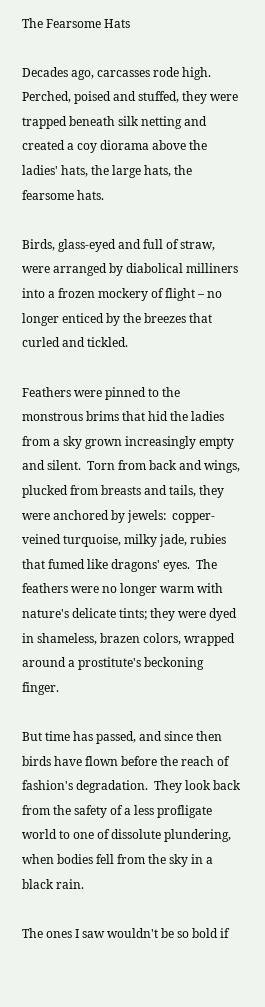The Fearsome Hats

Decades ago, carcasses rode high.  Perched, poised and stuffed, they were trapped beneath silk netting and created a coy diorama above the ladies' hats, the large hats, the fearsome hats.

Birds, glass-eyed and full of straw, were arranged by diabolical milliners into a frozen mockery of flight – no longer enticed by the breezes that curled and tickled.

Feathers were pinned to the monstrous brims that hid the ladies from a sky grown increasingly empty and silent.  Torn from back and wings, plucked from breasts and tails, they were anchored by jewels:  copper-veined turquoise, milky jade, rubies that fumed like dragons' eyes.  The feathers were no longer warm with nature's delicate tints; they were dyed in shameless, brazen colors, wrapped around a prostitute's beckoning finger.

But time has passed, and since then birds have flown before the reach of fashion's degradation.  They look back from the safety of a less profligate world to one of dissolute plundering, when bodies fell from the sky in a black rain.

The ones I saw wouldn't be so bold if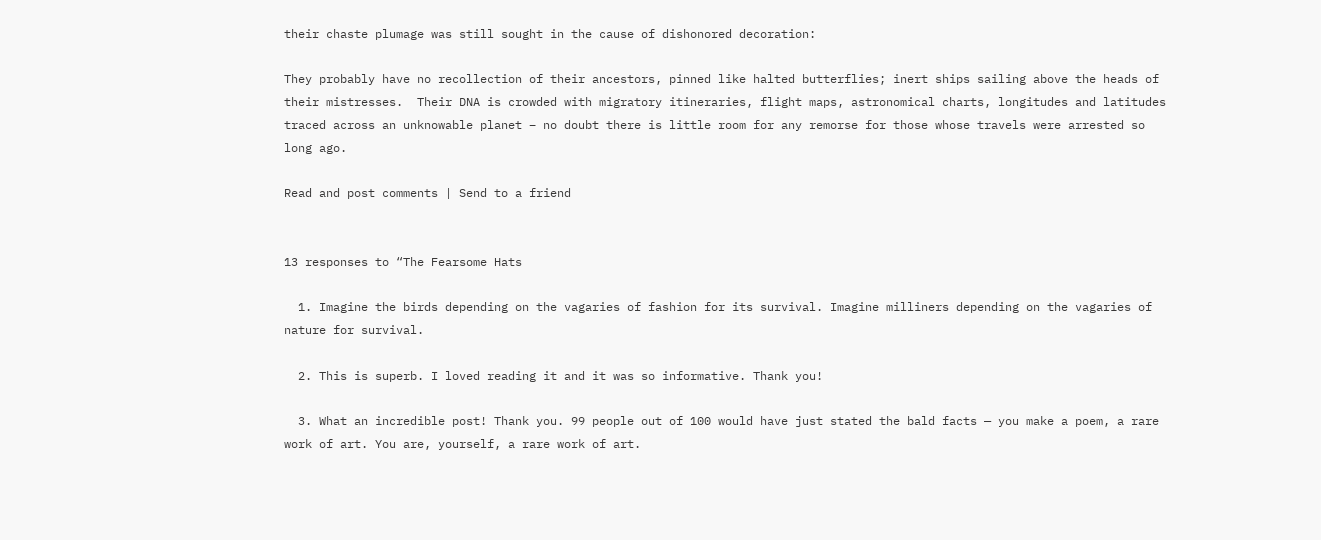their chaste plumage was still sought in the cause of dishonored decoration:

They probably have no recollection of their ancestors, pinned like halted butterflies; inert ships sailing above the heads of their mistresses.  Their DNA is crowded with migratory itineraries, flight maps, astronomical charts, longitudes and latitudes traced across an unknowable planet – no doubt there is little room for any remorse for those whose travels were arrested so long ago.

Read and post comments | Send to a friend


13 responses to “The Fearsome Hats

  1. Imagine the birds depending on the vagaries of fashion for its survival. Imagine milliners depending on the vagaries of nature for survival.

  2. This is superb. I loved reading it and it was so informative. Thank you!

  3. What an incredible post! Thank you. 99 people out of 100 would have just stated the bald facts — you make a poem, a rare work of art. You are, yourself, a rare work of art.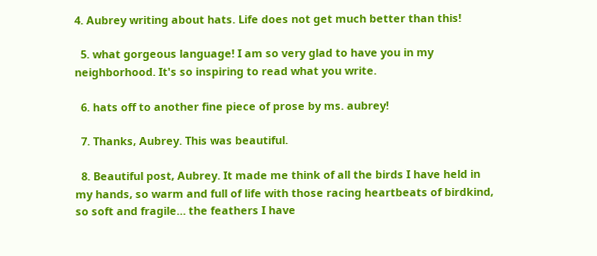4. Aubrey writing about hats. Life does not get much better than this!

  5. what gorgeous language! I am so very glad to have you in my neighborhood. It's so inspiring to read what you write.

  6. hats off to another fine piece of prose by ms. aubrey!

  7. Thanks, Aubrey. This was beautiful.

  8. Beautiful post, Aubrey. It made me think of all the birds I have held in my hands, so warm and full of life with those racing heartbeats of birdkind, so soft and fragile… the feathers I have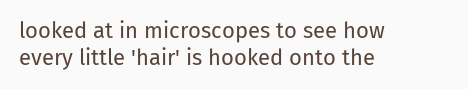looked at in microscopes to see how every little 'hair' is hooked onto the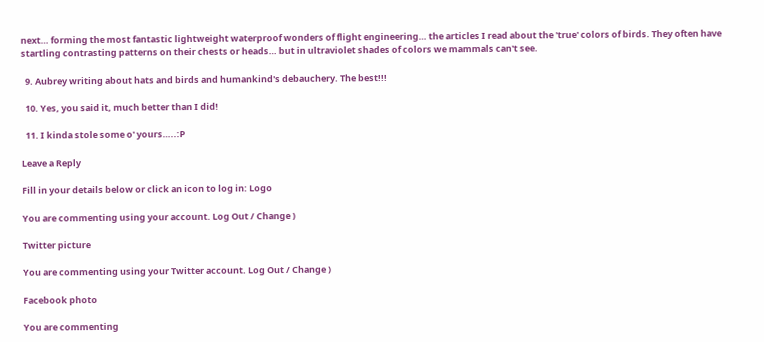next… forming the most fantastic lightweight waterproof wonders of flight engineering… the articles I read about the 'true' colors of birds. They often have startling contrasting patterns on their chests or heads… but in ultraviolet shades of colors we mammals can't see.

  9. Aubrey writing about hats and birds and humankind's debauchery. The best!!!

  10. Yes, you said it, much better than I did!

  11. I kinda stole some o' yours…..:P

Leave a Reply

Fill in your details below or click an icon to log in: Logo

You are commenting using your account. Log Out / Change )

Twitter picture

You are commenting using your Twitter account. Log Out / Change )

Facebook photo

You are commenting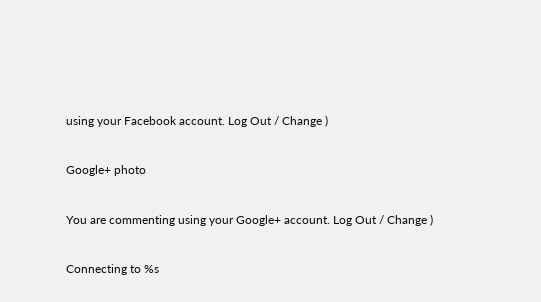using your Facebook account. Log Out / Change )

Google+ photo

You are commenting using your Google+ account. Log Out / Change )

Connecting to %s